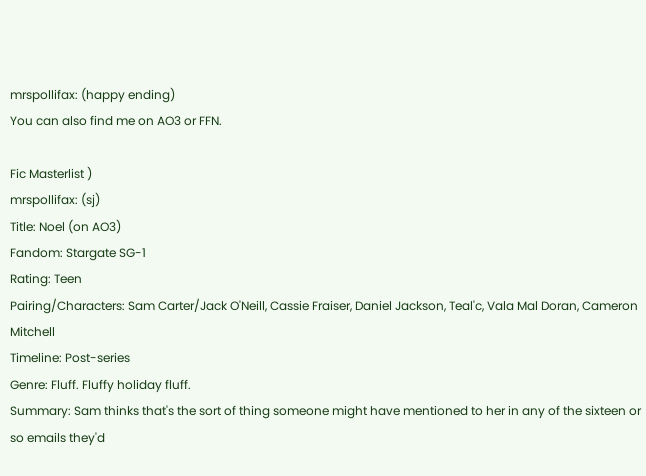mrspollifax: (happy ending)
You can also find me on AO3 or FFN.

Fic Masterlist )
mrspollifax: (sj)
Title: Noel (on AO3)
Fandom: Stargate SG-1
Rating: Teen
Pairing/Characters: Sam Carter/Jack O'Neill, Cassie Fraiser, Daniel Jackson, Teal'c, Vala Mal Doran, Cameron Mitchell
Timeline: Post-series
Genre: Fluff. Fluffy holiday fluff.
Summary: Sam thinks that's the sort of thing someone might have mentioned to her in any of the sixteen or so emails they'd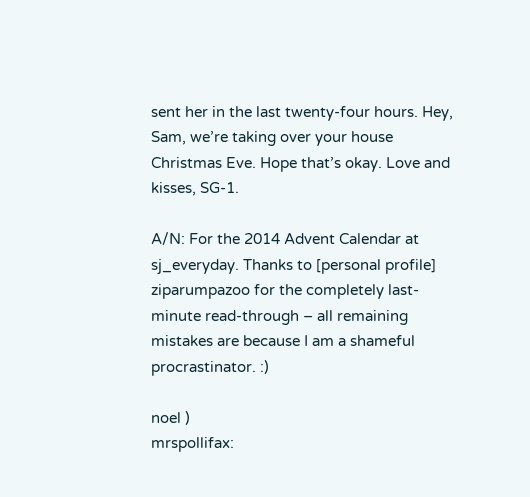sent her in the last twenty-four hours. Hey, Sam, we’re taking over your house Christmas Eve. Hope that’s okay. Love and kisses, SG-1.

A/N: For the 2014 Advent Calendar at sj_everyday. Thanks to [personal profile] ziparumpazoo for the completely last-minute read-through – all remaining mistakes are because I am a shameful procrastinator. :)

noel )
mrspollifax: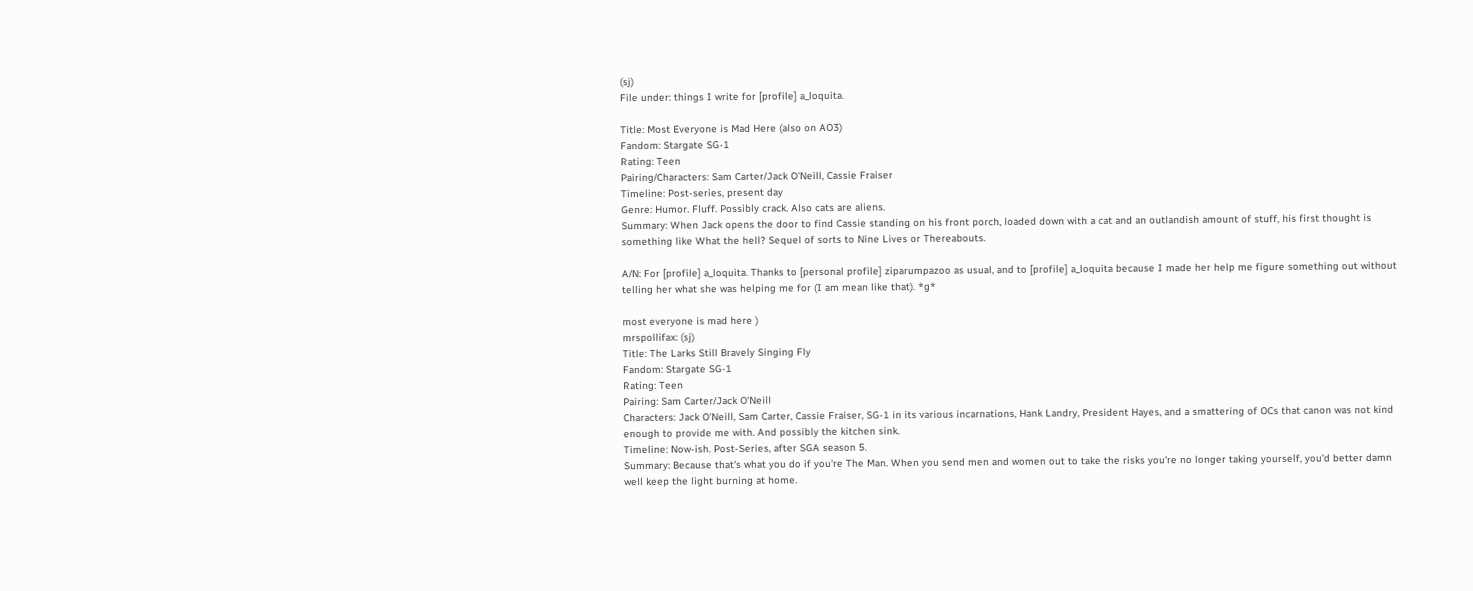(sj)
File under: things I write for [profile] a_loquita.

Title: Most Everyone is Mad Here (also on AO3)
Fandom: Stargate SG-1
Rating: Teen
Pairing/Characters: Sam Carter/Jack O'Neill, Cassie Fraiser
Timeline: Post-series, present day
Genre: Humor. Fluff. Possibly crack. Also cats are aliens.
Summary: When Jack opens the door to find Cassie standing on his front porch, loaded down with a cat and an outlandish amount of stuff, his first thought is something like What the hell? Sequel of sorts to Nine Lives or Thereabouts.

A/N: For [profile] a_loquita. Thanks to [personal profile] ziparumpazoo as usual, and to [profile] a_loquita because I made her help me figure something out without telling her what she was helping me for (I am mean like that). *g*

most everyone is mad here )
mrspollifax: (sj)
Title: The Larks Still Bravely Singing Fly
Fandom: Stargate SG-1
Rating: Teen
Pairing: Sam Carter/Jack O'Neill
Characters: Jack O'Neill, Sam Carter, Cassie Fraiser, SG-1 in its various incarnations, Hank Landry, President Hayes, and a smattering of OCs that canon was not kind enough to provide me with. And possibly the kitchen sink.
Timeline: Now-ish. Post-Series, after SGA season 5.
Summary: Because that's what you do if you're The Man. When you send men and women out to take the risks you're no longer taking yourself, you'd better damn well keep the light burning at home.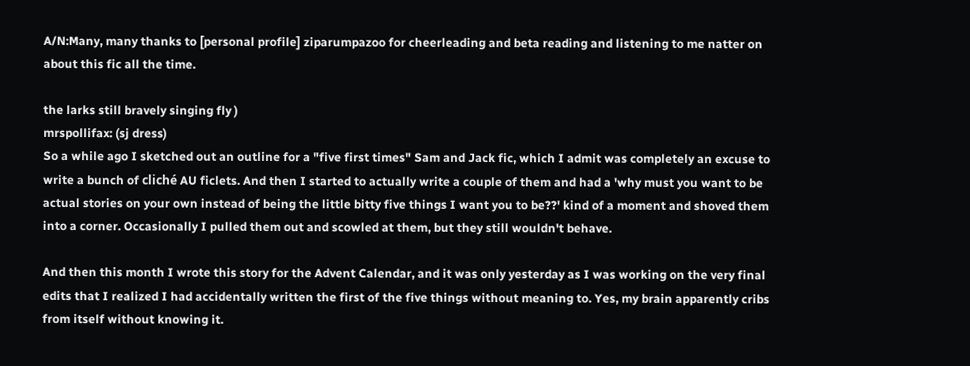A/N:Many, many thanks to [personal profile] ziparumpazoo for cheerleading and beta reading and listening to me natter on about this fic all the time.

the larks still bravely singing fly )
mrspollifax: (sj dress)
So a while ago I sketched out an outline for a "five first times" Sam and Jack fic, which I admit was completely an excuse to write a bunch of cliché AU ficlets. And then I started to actually write a couple of them and had a 'why must you want to be actual stories on your own instead of being the little bitty five things I want you to be??' kind of a moment and shoved them into a corner. Occasionally I pulled them out and scowled at them, but they still wouldn't behave.

And then this month I wrote this story for the Advent Calendar, and it was only yesterday as I was working on the very final edits that I realized I had accidentally written the first of the five things without meaning to. Yes, my brain apparently cribs from itself without knowing it.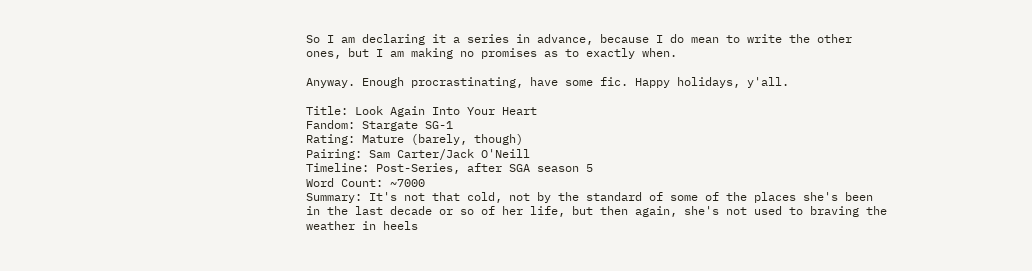So I am declaring it a series in advance, because I do mean to write the other ones, but I am making no promises as to exactly when.

Anyway. Enough procrastinating, have some fic. Happy holidays, y'all.

Title: Look Again Into Your Heart
Fandom: Stargate SG-1
Rating: Mature (barely, though)
Pairing: Sam Carter/Jack O'Neill
Timeline: Post-Series, after SGA season 5
Word Count: ~7000
Summary: It's not that cold, not by the standard of some of the places she's been in the last decade or so of her life, but then again, she's not used to braving the weather in heels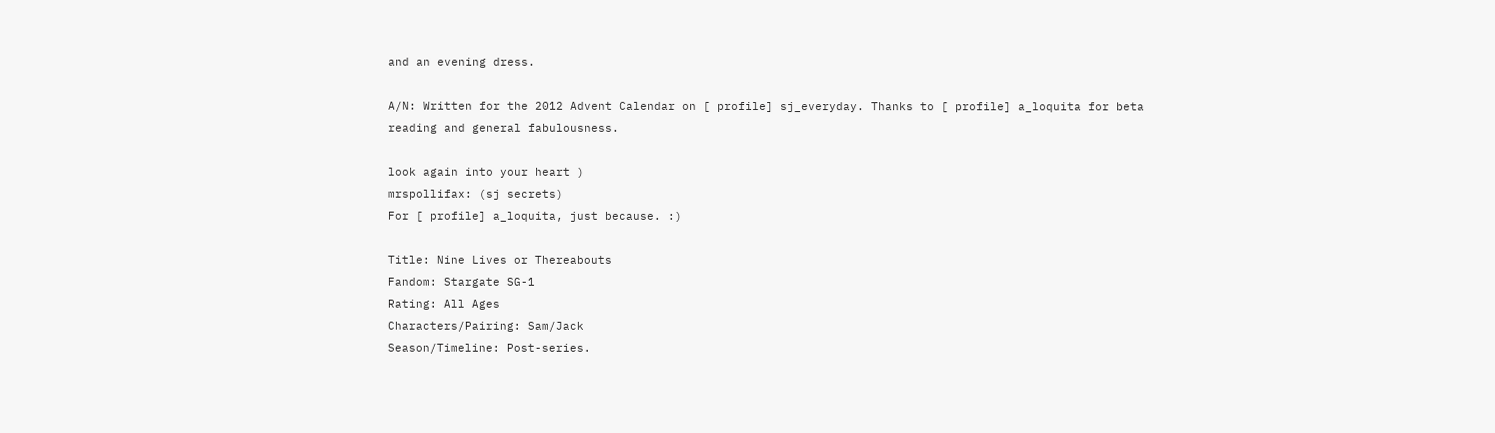and an evening dress.

A/N: Written for the 2012 Advent Calendar on [ profile] sj_everyday. Thanks to [ profile] a_loquita for beta reading and general fabulousness.

look again into your heart )
mrspollifax: (sj secrets)
For [ profile] a_loquita, just because. :)

Title: Nine Lives or Thereabouts
Fandom: Stargate SG-1
Rating: All Ages
Characters/Pairing: Sam/Jack
Season/Timeline: Post-series.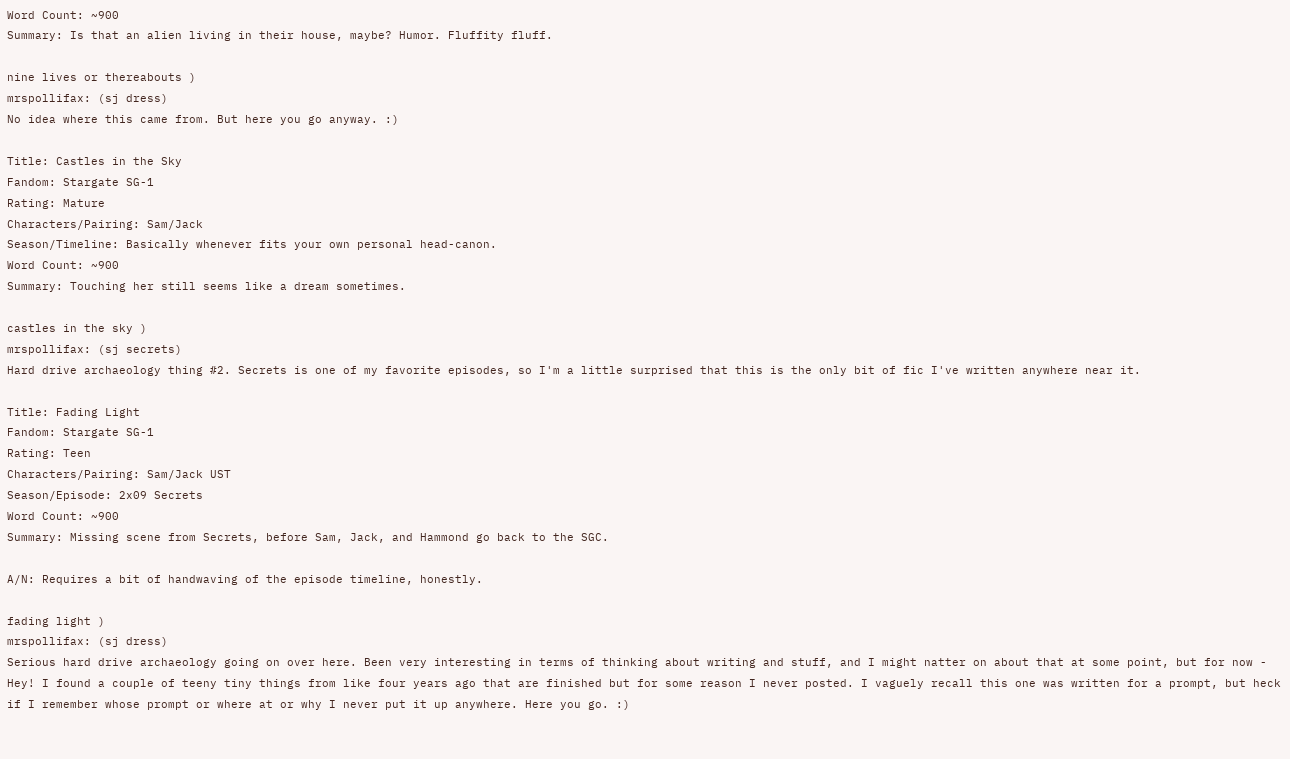Word Count: ~900
Summary: Is that an alien living in their house, maybe? Humor. Fluffity fluff.

nine lives or thereabouts )
mrspollifax: (sj dress)
No idea where this came from. But here you go anyway. :)

Title: Castles in the Sky
Fandom: Stargate SG-1
Rating: Mature
Characters/Pairing: Sam/Jack
Season/Timeline: Basically whenever fits your own personal head-canon.
Word Count: ~900
Summary: Touching her still seems like a dream sometimes.

castles in the sky )
mrspollifax: (sj secrets)
Hard drive archaeology thing #2. Secrets is one of my favorite episodes, so I'm a little surprised that this is the only bit of fic I've written anywhere near it.

Title: Fading Light
Fandom: Stargate SG-1
Rating: Teen
Characters/Pairing: Sam/Jack UST
Season/Episode: 2x09 Secrets
Word Count: ~900
Summary: Missing scene from Secrets, before Sam, Jack, and Hammond go back to the SGC.

A/N: Requires a bit of handwaving of the episode timeline, honestly.

fading light )
mrspollifax: (sj dress)
Serious hard drive archaeology going on over here. Been very interesting in terms of thinking about writing and stuff, and I might natter on about that at some point, but for now - Hey! I found a couple of teeny tiny things from like four years ago that are finished but for some reason I never posted. I vaguely recall this one was written for a prompt, but heck if I remember whose prompt or where at or why I never put it up anywhere. Here you go. :)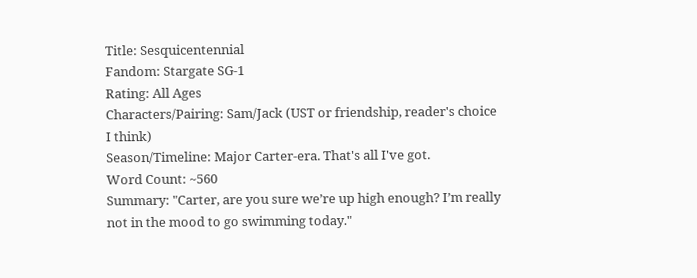Title: Sesquicentennial
Fandom: Stargate SG-1
Rating: All Ages
Characters/Pairing: Sam/Jack (UST or friendship, reader's choice I think)
Season/Timeline: Major Carter-era. That's all I've got.
Word Count: ~560
Summary: "Carter, are you sure we’re up high enough? I’m really not in the mood to go swimming today."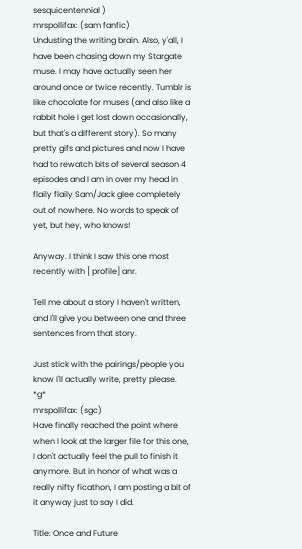sesquicentennial )
mrspollifax: (sam fanfic)
Undusting the writing brain. Also, y'all, I have been chasing down my Stargate muse. I may have actually seen her around once or twice recently. Tumblr is like chocolate for muses (and also like a rabbit hole I get lost down occasionally, but that's a different story). So many pretty gifs and pictures and now I have had to rewatch bits of several season 4 episodes and I am in over my head in flaily flaily Sam/Jack glee completely out of nowhere. No words to speak of yet, but hey, who knows!

Anyway. I think I saw this one most recently with [ profile] anr.

Tell me about a story I haven't written, and I'll give you between one and three sentences from that story.

Just stick with the pairings/people you know I'll actually write, pretty please. *g*
mrspollifax: (sgc)
Have finally reached the point where when I look at the larger file for this one, I don't actually feel the pull to finish it anymore. But in honor of what was a really nifty ficathon, I am posting a bit of it anyway just to say I did.

Title: Once and Future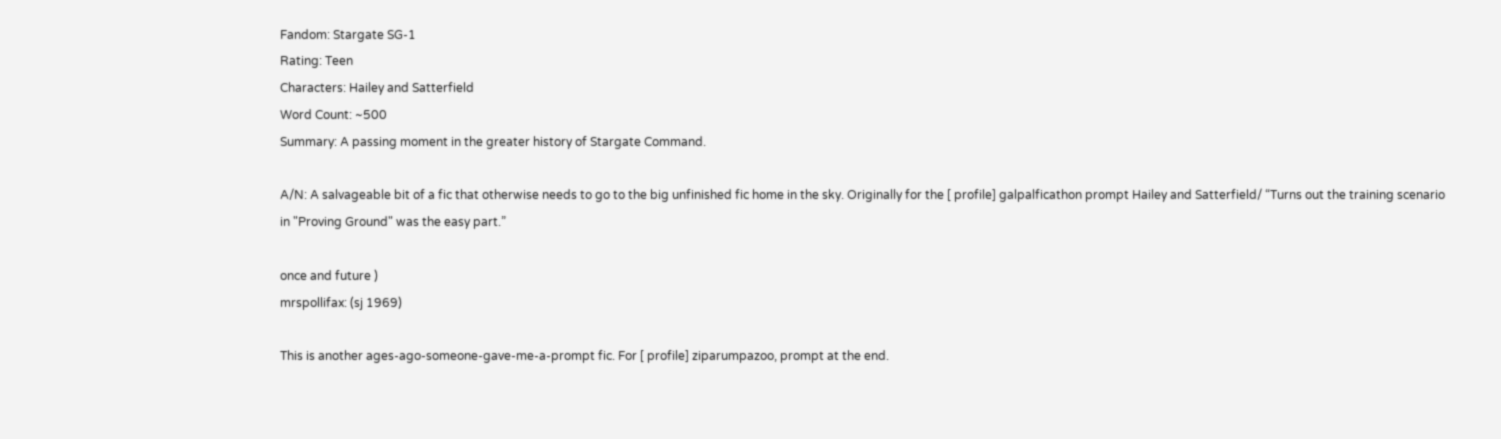Fandom: Stargate SG-1
Rating: Teen
Characters: Hailey and Satterfield
Word Count: ~500
Summary: A passing moment in the greater history of Stargate Command.

A/N: A salvageable bit of a fic that otherwise needs to go to the big unfinished fic home in the sky. Originally for the [ profile] galpalficathon prompt Hailey and Satterfield/ “Turns out the training scenario in "Proving Ground" was the easy part.”

once and future )
mrspollifax: (sj 1969)

This is another ages-ago-someone-gave-me-a-prompt fic. For [ profile] ziparumpazoo, prompt at the end.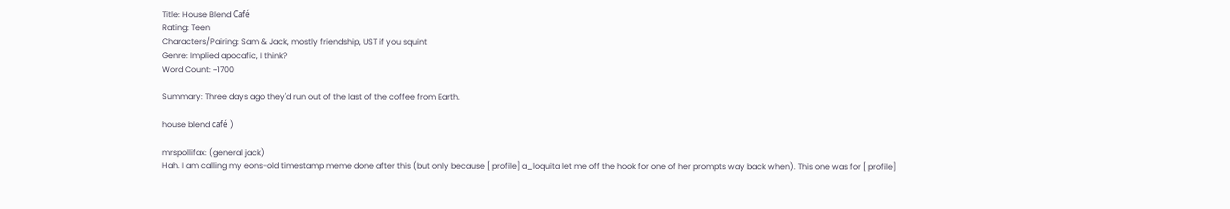Title: House Blend Café
Rating: Teen
Characters/Pairing: Sam & Jack, mostly friendship, UST if you squint
Genre: Implied apocafic, I think?
Word Count: ~1700

Summary: Three days ago they'd run out of the last of the coffee from Earth.

house blend café )

mrspollifax: (general jack)
Hah. I am calling my eons-old timestamp meme done after this (but only because [ profile] a_loquita let me off the hook for one of her prompts way back when). This one was for [ profile]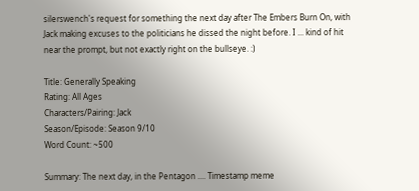silerswench's request for something the next day after The Embers Burn On, with Jack making excuses to the politicians he dissed the night before. I ... kind of hit near the prompt, but not exactly right on the bullseye. :)

Title: Generally Speaking
Rating: All Ages
Characters/Pairing: Jack
Season/Episode: Season 9/10
Word Count: ~500

Summary: The next day, in the Pentagon .... Timestamp meme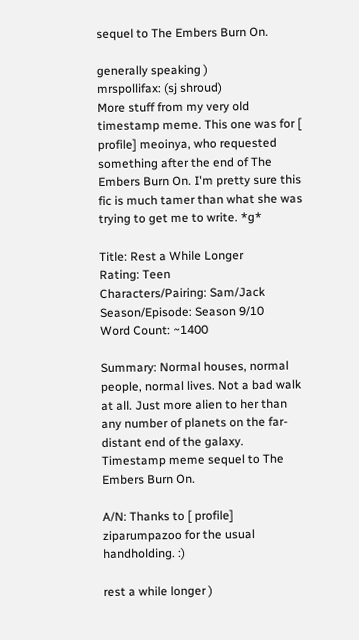sequel to The Embers Burn On.

generally speaking )
mrspollifax: (sj shroud)
More stuff from my very old timestamp meme. This one was for [ profile] meoinya, who requested something after the end of The Embers Burn On. I'm pretty sure this fic is much tamer than what she was trying to get me to write. *g*

Title: Rest a While Longer
Rating: Teen
Characters/Pairing: Sam/Jack
Season/Episode: Season 9/10
Word Count: ~1400

Summary: Normal houses, normal people, normal lives. Not a bad walk at all. Just more alien to her than any number of planets on the far-distant end of the galaxy. Timestamp meme sequel to The Embers Burn On.

A/N: Thanks to [ profile] ziparumpazoo for the usual handholding. :)

rest a while longer )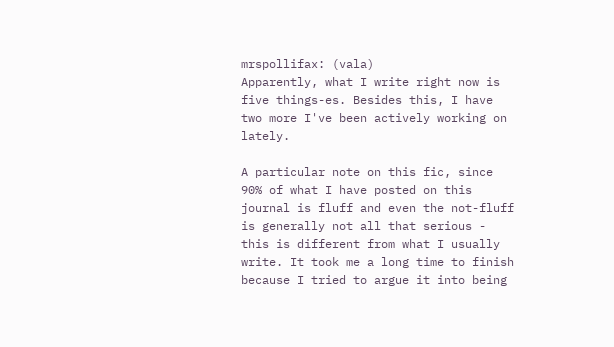mrspollifax: (vala)
Apparently, what I write right now is five things-es. Besides this, I have two more I've been actively working on lately.

A particular note on this fic, since 90% of what I have posted on this journal is fluff and even the not-fluff is generally not all that serious - this is different from what I usually write. It took me a long time to finish because I tried to argue it into being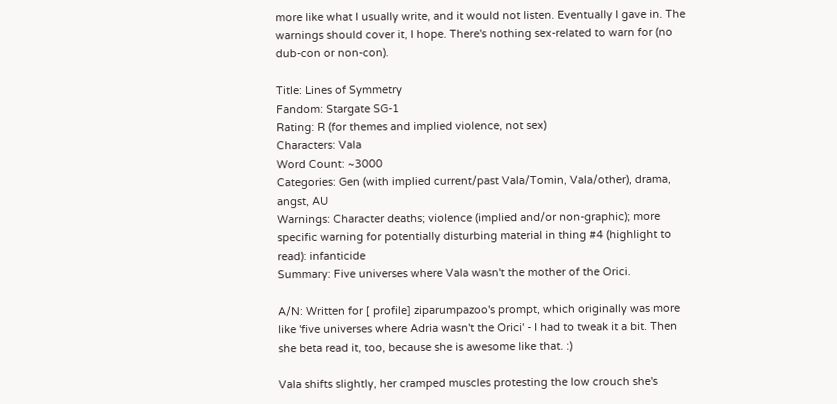more like what I usually write, and it would not listen. Eventually I gave in. The warnings should cover it, I hope. There's nothing sex-related to warn for (no dub-con or non-con).

Title: Lines of Symmetry
Fandom: Stargate SG-1
Rating: R (for themes and implied violence, not sex)
Characters: Vala
Word Count: ~3000
Categories: Gen (with implied current/past Vala/Tomin, Vala/other), drama, angst, AU
Warnings: Character deaths; violence (implied and/or non-graphic); more specific warning for potentially disturbing material in thing #4 (highlight to read): infanticide
Summary: Five universes where Vala wasn't the mother of the Orici.

A/N: Written for [ profile] ziparumpazoo's prompt, which originally was more like 'five universes where Adria wasn't the Orici' - I had to tweak it a bit. Then she beta read it, too, because she is awesome like that. :)

Vala shifts slightly, her cramped muscles protesting the low crouch she's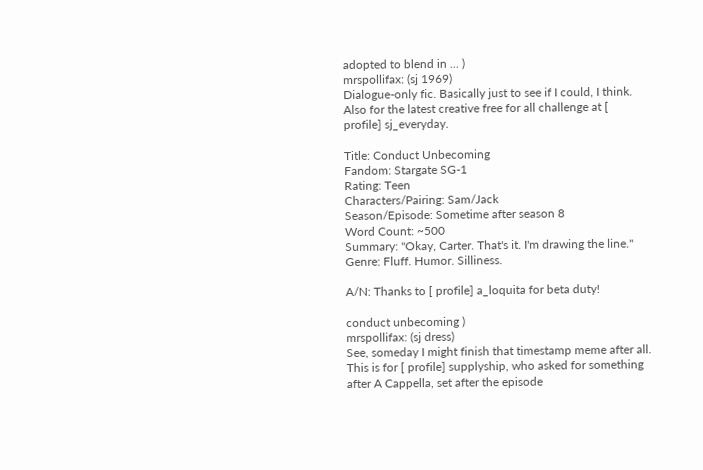adopted to blend in ... )
mrspollifax: (sj 1969)
Dialogue-only fic. Basically just to see if I could, I think. Also for the latest creative free for all challenge at [ profile] sj_everyday.

Title: Conduct Unbecoming
Fandom: Stargate SG-1
Rating: Teen
Characters/Pairing: Sam/Jack
Season/Episode: Sometime after season 8
Word Count: ~500
Summary: "Okay, Carter. That's it. I'm drawing the line."
Genre: Fluff. Humor. Silliness.

A/N: Thanks to [ profile] a_loquita for beta duty!

conduct unbecoming )
mrspollifax: (sj dress)
See, someday I might finish that timestamp meme after all. This is for [ profile] supplyship, who asked for something after A Cappella, set after the episode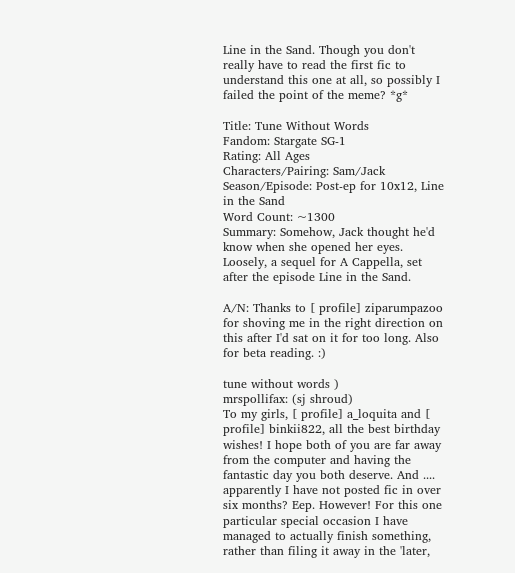Line in the Sand. Though you don't really have to read the first fic to understand this one at all, so possibly I failed the point of the meme? *g*

Title: Tune Without Words
Fandom: Stargate SG-1
Rating: All Ages
Characters/Pairing: Sam/Jack
Season/Episode: Post-ep for 10x12, Line in the Sand
Word Count: ~1300
Summary: Somehow, Jack thought he'd know when she opened her eyes. Loosely, a sequel for A Cappella, set after the episode Line in the Sand.

A/N: Thanks to [ profile] ziparumpazoo for shoving me in the right direction on this after I'd sat on it for too long. Also for beta reading. :)

tune without words )
mrspollifax: (sj shroud)
To my girls, [ profile] a_loquita and [ profile] binkii822, all the best birthday wishes! I hope both of you are far away from the computer and having the fantastic day you both deserve. And .... apparently I have not posted fic in over six months? Eep. However! For this one particular special occasion I have managed to actually finish something, rather than filing it away in the 'later,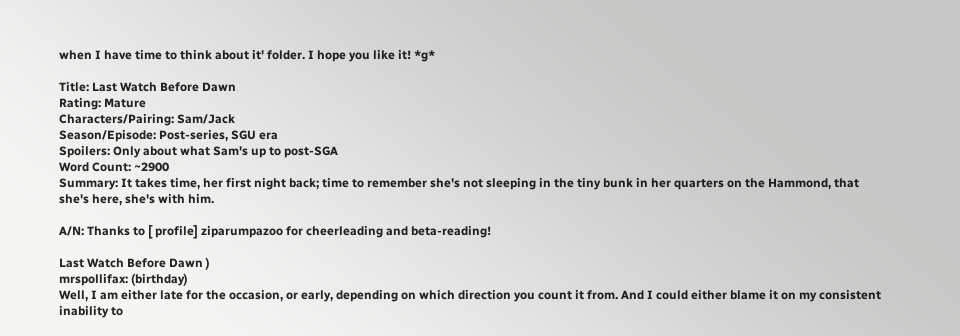when I have time to think about it' folder. I hope you like it! *g*

Title: Last Watch Before Dawn
Rating: Mature
Characters/Pairing: Sam/Jack
Season/Episode: Post-series, SGU era
Spoilers: Only about what Sam's up to post-SGA
Word Count: ~2900
Summary: It takes time, her first night back; time to remember she's not sleeping in the tiny bunk in her quarters on the Hammond, that she's here, she's with him.

A/N: Thanks to [ profile] ziparumpazoo for cheerleading and beta-reading!

Last Watch Before Dawn )
mrspollifax: (birthday)
Well, I am either late for the occasion, or early, depending on which direction you count it from. And I could either blame it on my consistent inability to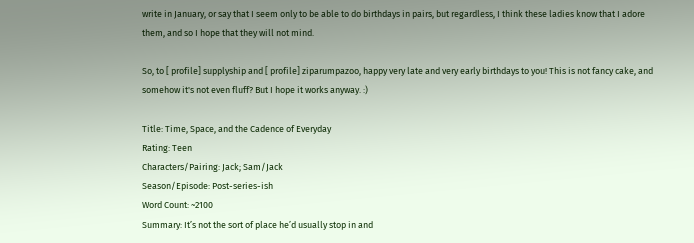write in January, or say that I seem only to be able to do birthdays in pairs, but regardless, I think these ladies know that I adore them, and so I hope that they will not mind.

So, to [ profile] supplyship and [ profile] ziparumpazoo, happy very late and very early birthdays to you! This is not fancy cake, and somehow it's not even fluff? But I hope it works anyway. :)

Title: Time, Space, and the Cadence of Everyday
Rating: Teen
Characters/Pairing: Jack; Sam/Jack
Season/Episode: Post-series-ish
Word Count: ~2100
Summary: It’s not the sort of place he’d usually stop in and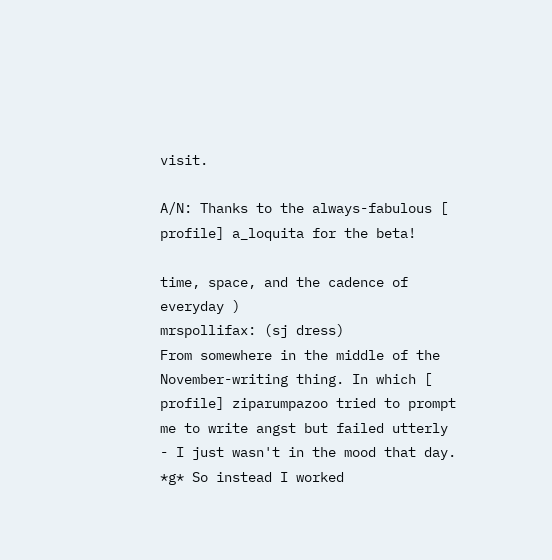visit.

A/N: Thanks to the always-fabulous [ profile] a_loquita for the beta!

time, space, and the cadence of everyday )
mrspollifax: (sj dress)
From somewhere in the middle of the November-writing thing. In which [ profile] ziparumpazoo tried to prompt me to write angst but failed utterly - I just wasn't in the mood that day. *g* So instead I worked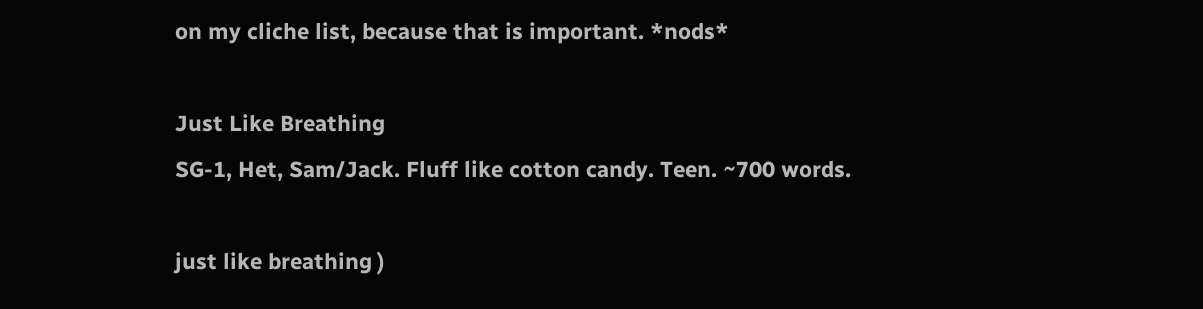on my cliche list, because that is important. *nods*

Just Like Breathing
SG-1, Het, Sam/Jack. Fluff like cotton candy. Teen. ~700 words.

just like breathing )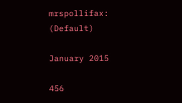mrspollifax: (Default)

January 2015

456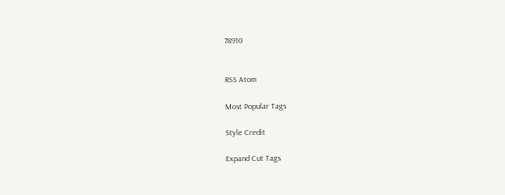78910


RSS Atom

Most Popular Tags

Style Credit

Expand Cut Tags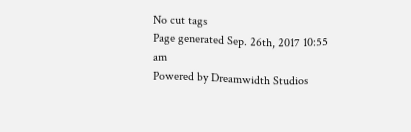No cut tags
Page generated Sep. 26th, 2017 10:55 am
Powered by Dreamwidth Studios